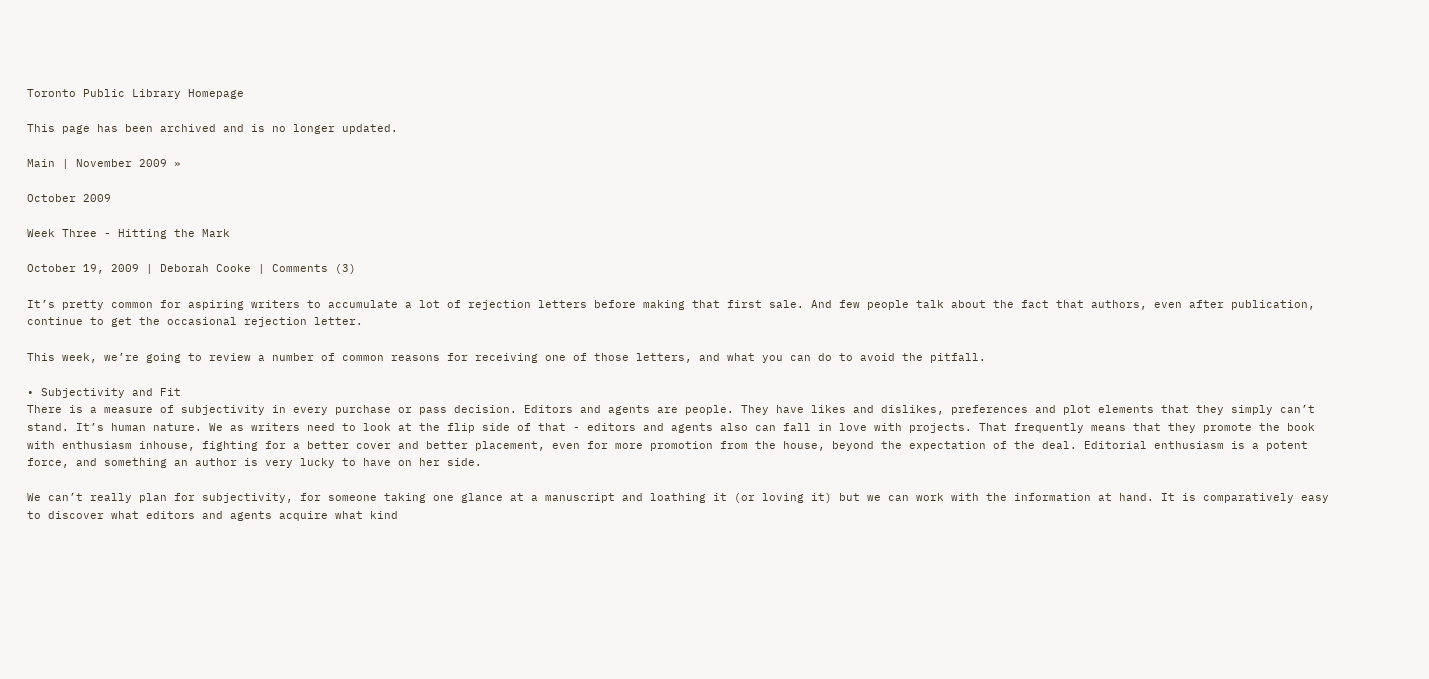Toronto Public Library Homepage

This page has been archived and is no longer updated.

Main | November 2009 »

October 2009

Week Three - Hitting the Mark

October 19, 2009 | Deborah Cooke | Comments (3)

It’s pretty common for aspiring writers to accumulate a lot of rejection letters before making that first sale. And few people talk about the fact that authors, even after publication, continue to get the occasional rejection letter.

This week, we’re going to review a number of common reasons for receiving one of those letters, and what you can do to avoid the pitfall.

• Subjectivity and Fit
There is a measure of subjectivity in every purchase or pass decision. Editors and agents are people. They have likes and dislikes, preferences and plot elements that they simply can’t stand. It’s human nature. We as writers need to look at the flip side of that - editors and agents also can fall in love with projects. That frequently means that they promote the book with enthusiasm inhouse, fighting for a better cover and better placement, even for more promotion from the house, beyond the expectation of the deal. Editorial enthusiasm is a potent force, and something an author is very lucky to have on her side.

We can’t really plan for subjectivity, for someone taking one glance at a manuscript and loathing it (or loving it) but we can work with the information at hand. It is comparatively easy to discover what editors and agents acquire what kind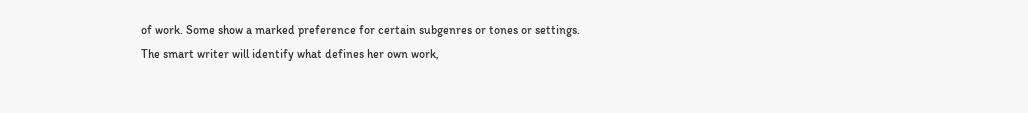of work. Some show a marked preference for certain subgenres or tones or settings. The smart writer will identify what defines her own work,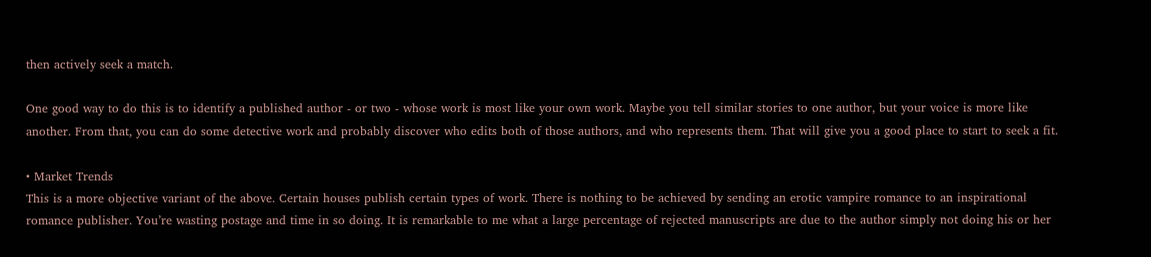then actively seek a match.

One good way to do this is to identify a published author - or two - whose work is most like your own work. Maybe you tell similar stories to one author, but your voice is more like another. From that, you can do some detective work and probably discover who edits both of those authors, and who represents them. That will give you a good place to start to seek a fit.

• Market Trends
This is a more objective variant of the above. Certain houses publish certain types of work. There is nothing to be achieved by sending an erotic vampire romance to an inspirational romance publisher. You’re wasting postage and time in so doing. It is remarkable to me what a large percentage of rejected manuscripts are due to the author simply not doing his or her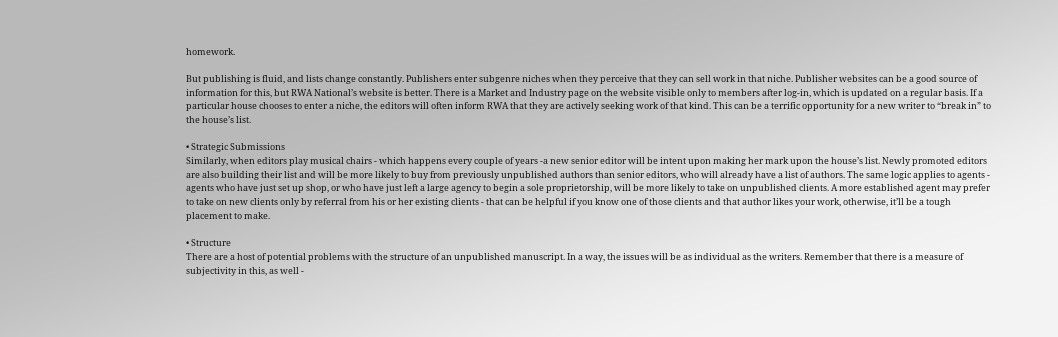homework.

But publishing is fluid, and lists change constantly. Publishers enter subgenre niches when they perceive that they can sell work in that niche. Publisher websites can be a good source of information for this, but RWA National’s website is better. There is a Market and Industry page on the website visible only to members after log-in, which is updated on a regular basis. If a particular house chooses to enter a niche, the editors will often inform RWA that they are actively seeking work of that kind. This can be a terrific opportunity for a new writer to “break in” to the house’s list.

• Strategic Submissions
Similarly, when editors play musical chairs - which happens every couple of years -a new senior editor will be intent upon making her mark upon the house’s list. Newly promoted editors are also building their list and will be more likely to buy from previously unpublished authors than senior editors, who will already have a list of authors. The same logic applies to agents - agents who have just set up shop, or who have just left a large agency to begin a sole proprietorship, will be more likely to take on unpublished clients. A more established agent may prefer to take on new clients only by referral from his or her existing clients - that can be helpful if you know one of those clients and that author likes your work, otherwise, it’ll be a tough placement to make.

• Structure
There are a host of potential problems with the structure of an unpublished manuscript. In a way, the issues will be as individual as the writers. Remember that there is a measure of subjectivity in this, as well -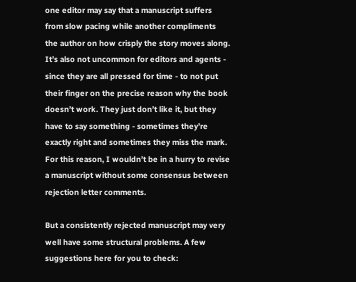one editor may say that a manuscript suffers from slow pacing while another compliments the author on how crisply the story moves along. It’s also not uncommon for editors and agents - since they are all pressed for time - to not put their finger on the precise reason why the book doesn’t work. They just don’t like it, but they have to say something - sometimes they’re exactly right and sometimes they miss the mark. For this reason, I wouldn’t be in a hurry to revise a manuscript without some consensus between rejection letter comments.

But a consistently rejected manuscript may very well have some structural problems. A few suggestions here for you to check: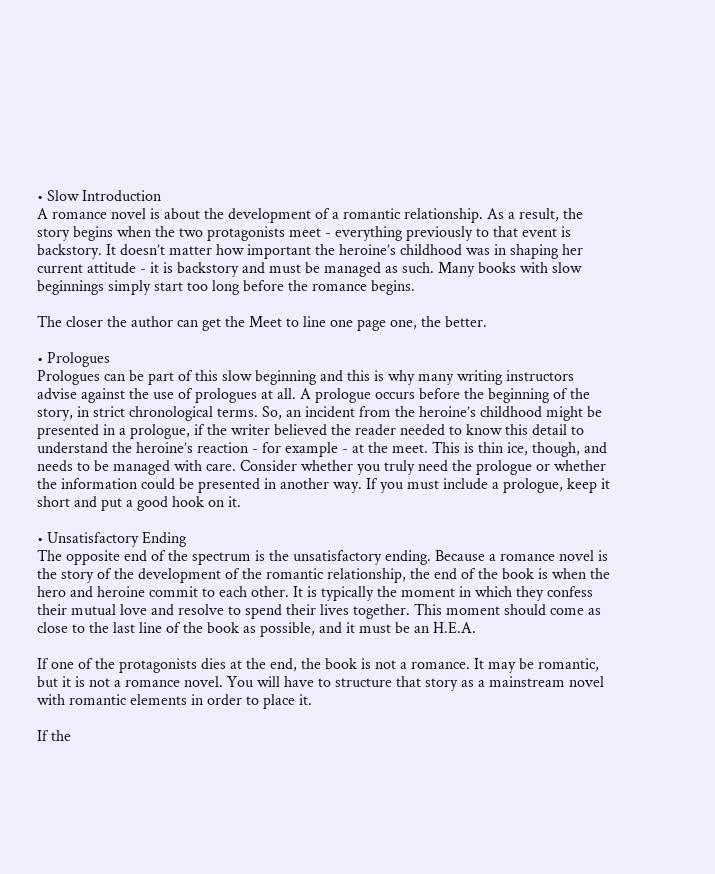• Slow Introduction
A romance novel is about the development of a romantic relationship. As a result, the story begins when the two protagonists meet - everything previously to that event is backstory. It doesn’t matter how important the heroine’s childhood was in shaping her current attitude - it is backstory and must be managed as such. Many books with slow beginnings simply start too long before the romance begins.

The closer the author can get the Meet to line one page one, the better.

• Prologues
Prologues can be part of this slow beginning and this is why many writing instructors advise against the use of prologues at all. A prologue occurs before the beginning of the story, in strict chronological terms. So, an incident from the heroine’s childhood might be presented in a prologue, if the writer believed the reader needed to know this detail to understand the heroine’s reaction - for example - at the meet. This is thin ice, though, and needs to be managed with care. Consider whether you truly need the prologue or whether the information could be presented in another way. If you must include a prologue, keep it short and put a good hook on it.

• Unsatisfactory Ending
The opposite end of the spectrum is the unsatisfactory ending. Because a romance novel is the story of the development of the romantic relationship, the end of the book is when the hero and heroine commit to each other. It is typically the moment in which they confess their mutual love and resolve to spend their lives together. This moment should come as close to the last line of the book as possible, and it must be an H.E.A.

If one of the protagonists dies at the end, the book is not a romance. It may be romantic, but it is not a romance novel. You will have to structure that story as a mainstream novel with romantic elements in order to place it.

If the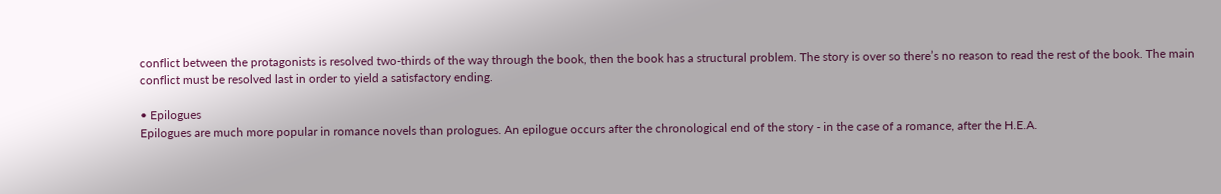conflict between the protagonists is resolved two-thirds of the way through the book, then the book has a structural problem. The story is over so there’s no reason to read the rest of the book. The main conflict must be resolved last in order to yield a satisfactory ending.

• Epilogues
Epilogues are much more popular in romance novels than prologues. An epilogue occurs after the chronological end of the story - in the case of a romance, after the H.E.A.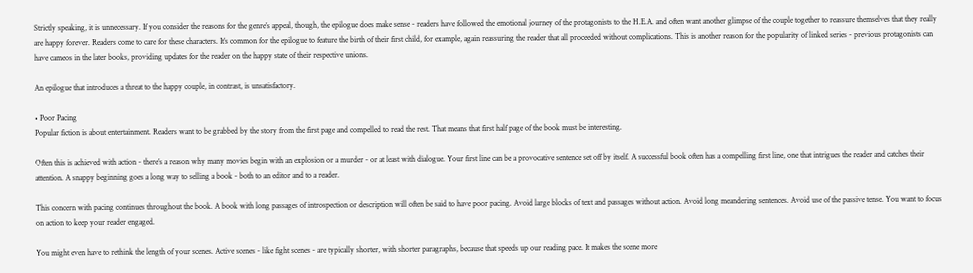Strictly speaking, it is unnecessary. If you consider the reasons for the genre’s appeal, though, the epilogue does make sense - readers have followed the emotional journey of the protagonists to the H.E.A. and often want another glimpse of the couple together to reassure themselves that they really are happy forever. Readers come to care for these characters. It’s common for the epilogue to feature the birth of their first child, for example, again reassuring the reader that all proceeded without complications. This is another reason for the popularity of linked series - previous protagonists can have cameos in the later books, providing updates for the reader on the happy state of their respective unions.

An epilogue that introduces a threat to the happy couple, in contrast, is unsatisfactory.

• Poor Pacing
Popular fiction is about entertainment. Readers want to be grabbed by the story from the first page and compelled to read the rest. That means that first half page of the book must be interesting.

Often this is achieved with action - there’s a reason why many movies begin with an explosion or a murder - or at least with dialogue. Your first line can be a provocative sentence set off by itself. A successful book often has a compelling first line, one that intrigues the reader and catches their attention. A snappy beginning goes a long way to selling a book - both to an editor and to a reader.

This concern with pacing continues throughout the book. A book with long passages of introspection or description will often be said to have poor pacing. Avoid large blocks of text and passages without action. Avoid long meandering sentences. Avoid use of the passive tense. You want to focus on action to keep your reader engaged.

You might even have to rethink the length of your scenes. Active scenes - like fight scenes - are typically shorter, with shorter paragraphs, because that speeds up our reading pace. It makes the scene more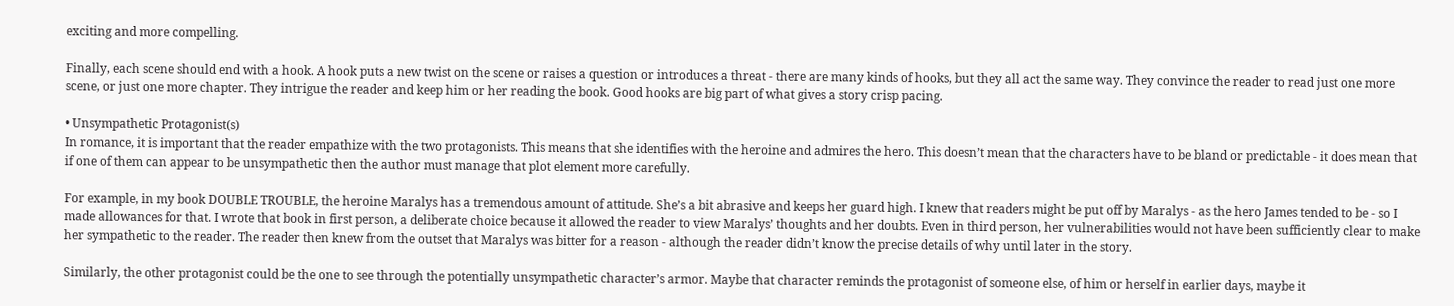exciting and more compelling.

Finally, each scene should end with a hook. A hook puts a new twist on the scene or raises a question or introduces a threat - there are many kinds of hooks, but they all act the same way. They convince the reader to read just one more scene, or just one more chapter. They intrigue the reader and keep him or her reading the book. Good hooks are big part of what gives a story crisp pacing.

• Unsympathetic Protagonist(s)
In romance, it is important that the reader empathize with the two protagonists. This means that she identifies with the heroine and admires the hero. This doesn’t mean that the characters have to be bland or predictable - it does mean that if one of them can appear to be unsympathetic then the author must manage that plot element more carefully.

For example, in my book DOUBLE TROUBLE, the heroine Maralys has a tremendous amount of attitude. She’s a bit abrasive and keeps her guard high. I knew that readers might be put off by Maralys - as the hero James tended to be - so I made allowances for that. I wrote that book in first person, a deliberate choice because it allowed the reader to view Maralys’ thoughts and her doubts. Even in third person, her vulnerabilities would not have been sufficiently clear to make her sympathetic to the reader. The reader then knew from the outset that Maralys was bitter for a reason - although the reader didn’t know the precise details of why until later in the story.

Similarly, the other protagonist could be the one to see through the potentially unsympathetic character’s armor. Maybe that character reminds the protagonist of someone else, of him or herself in earlier days, maybe it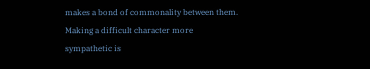makes a bond of commonality between them. Making a difficult character more sympathetic is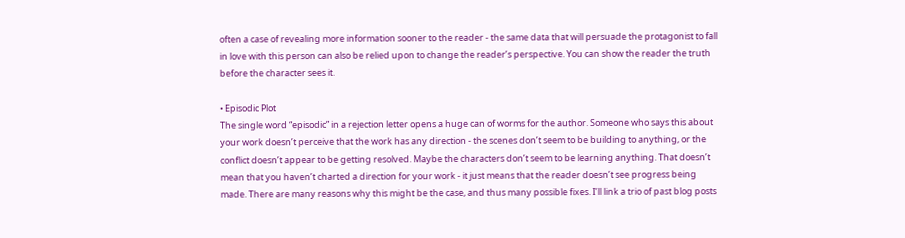often a case of revealing more information sooner to the reader - the same data that will persuade the protagonist to fall in love with this person can also be relied upon to change the reader’s perspective. You can show the reader the truth before the character sees it.

• Episodic Plot
The single word “episodic” in a rejection letter opens a huge can of worms for the author. Someone who says this about your work doesn’t perceive that the work has any direction - the scenes don’t seem to be building to anything, or the conflict doesn’t appear to be getting resolved. Maybe the characters don’t seem to be learning anything. That doesn’t mean that you haven’t charted a direction for your work - it just means that the reader doesn’t see progress being made. There are many reasons why this might be the case, and thus many possible fixes. I’ll link a trio of past blog posts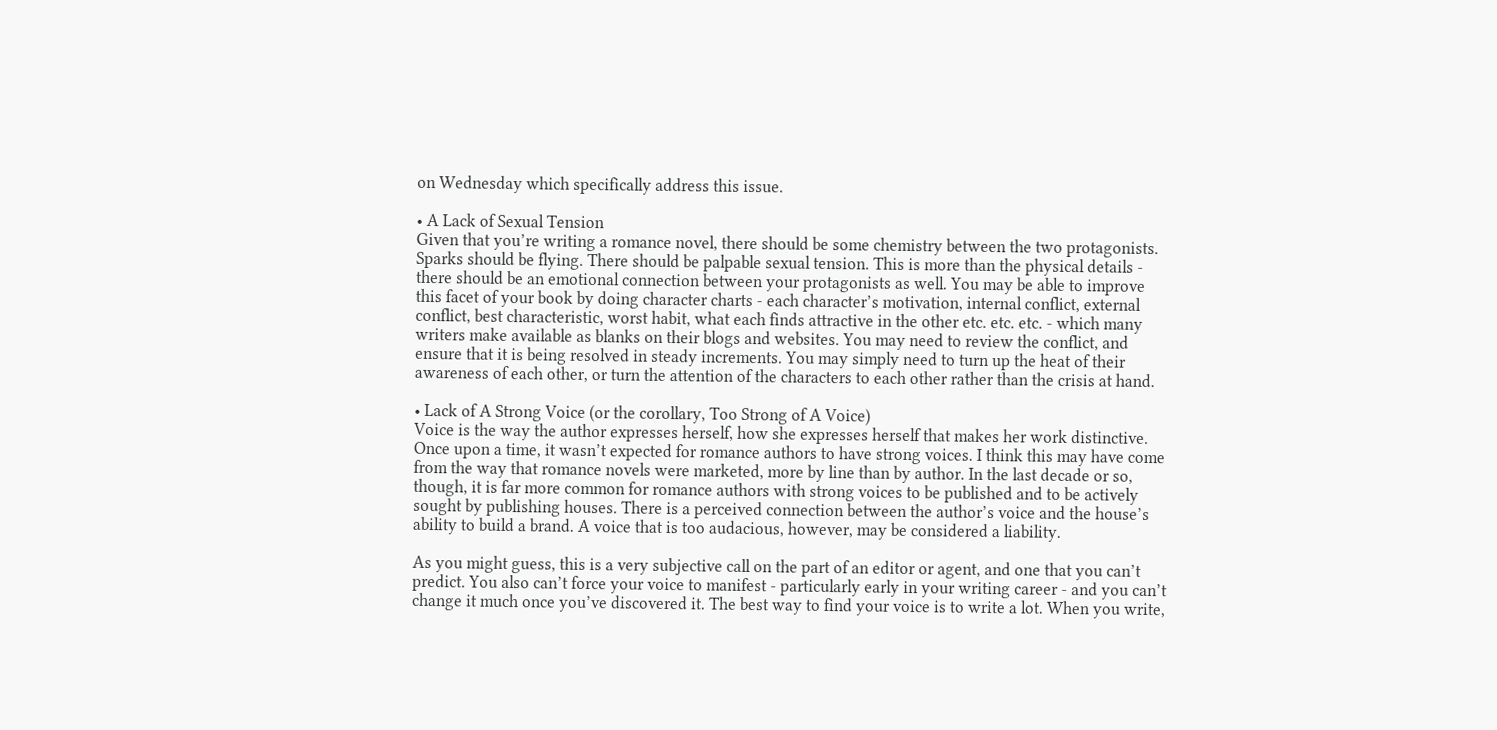on Wednesday which specifically address this issue.

• A Lack of Sexual Tension
Given that you’re writing a romance novel, there should be some chemistry between the two protagonists. Sparks should be flying. There should be palpable sexual tension. This is more than the physical details - there should be an emotional connection between your protagonists as well. You may be able to improve this facet of your book by doing character charts - each character’s motivation, internal conflict, external conflict, best characteristic, worst habit, what each finds attractive in the other etc. etc. etc. - which many writers make available as blanks on their blogs and websites. You may need to review the conflict, and ensure that it is being resolved in steady increments. You may simply need to turn up the heat of their awareness of each other, or turn the attention of the characters to each other rather than the crisis at hand.

• Lack of A Strong Voice (or the corollary, Too Strong of A Voice)
Voice is the way the author expresses herself, how she expresses herself that makes her work distinctive. Once upon a time, it wasn’t expected for romance authors to have strong voices. I think this may have come from the way that romance novels were marketed, more by line than by author. In the last decade or so, though, it is far more common for romance authors with strong voices to be published and to be actively sought by publishing houses. There is a perceived connection between the author’s voice and the house’s ability to build a brand. A voice that is too audacious, however, may be considered a liability.

As you might guess, this is a very subjective call on the part of an editor or agent, and one that you can’t predict. You also can’t force your voice to manifest - particularly early in your writing career - and you can’t change it much once you’ve discovered it. The best way to find your voice is to write a lot. When you write,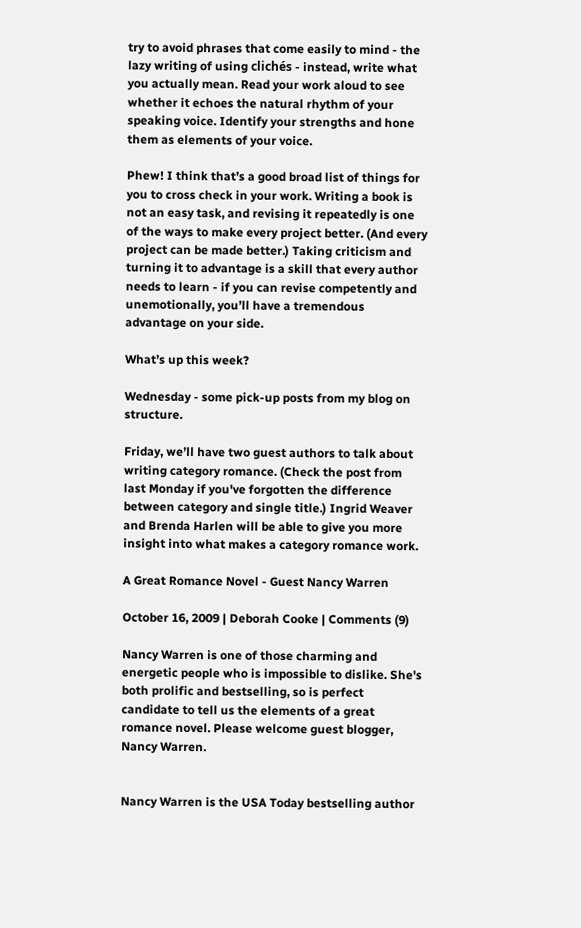try to avoid phrases that come easily to mind - the lazy writing of using clichés - instead, write what you actually mean. Read your work aloud to see whether it echoes the natural rhythm of your speaking voice. Identify your strengths and hone them as elements of your voice.

Phew! I think that’s a good broad list of things for you to cross check in your work. Writing a book is not an easy task, and revising it repeatedly is one of the ways to make every project better. (And every project can be made better.) Taking criticism and turning it to advantage is a skill that every author needs to learn - if you can revise competently and unemotionally, you’ll have a tremendous advantage on your side.

What’s up this week?

Wednesday - some pick-up posts from my blog on structure.

Friday, we’ll have two guest authors to talk about writing category romance. (Check the post from last Monday if you've forgotten the difference between category and single title.) Ingrid Weaver and Brenda Harlen will be able to give you more insight into what makes a category romance work.

A Great Romance Novel - Guest Nancy Warren

October 16, 2009 | Deborah Cooke | Comments (9)

Nancy Warren is one of those charming and energetic people who is impossible to dislike. She's both prolific and bestselling, so is perfect candidate to tell us the elements of a great romance novel. Please welcome guest blogger, Nancy Warren.


Nancy Warren is the USA Today bestselling author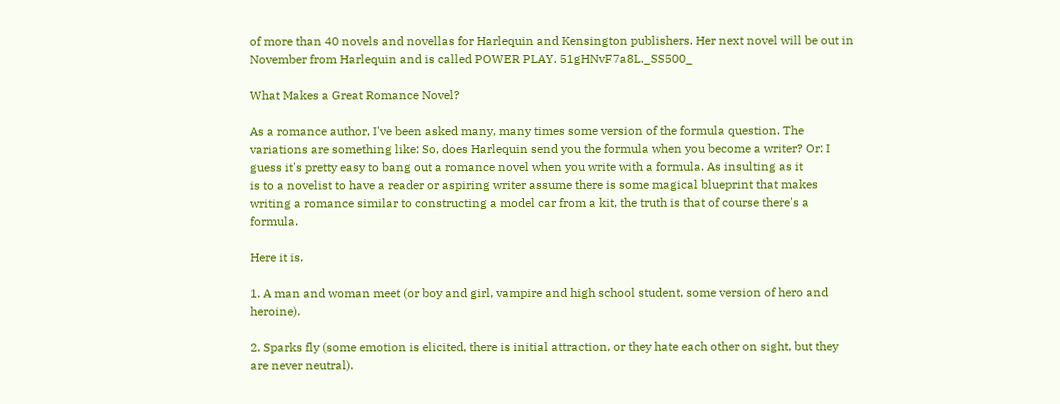of more than 40 novels and novellas for Harlequin and Kensington publishers. Her next novel will be out in November from Harlequin and is called POWER PLAY. 51gHNvF7a8L._SS500_

What Makes a Great Romance Novel?

As a romance author, I've been asked many, many times some version of the formula question. The variations are something like: So, does Harlequin send you the formula when you become a writer? Or: I guess it's pretty easy to bang out a romance novel when you write with a formula. As insulting as it
is to a novelist to have a reader or aspiring writer assume there is some magical blueprint that makes writing a romance similar to constructing a model car from a kit, the truth is that of course there's a formula.

Here it is.

1. A man and woman meet (or boy and girl, vampire and high school student, some version of hero and heroine).

2. Sparks fly (some emotion is elicited, there is initial attraction, or they hate each other on sight, but they are never neutral).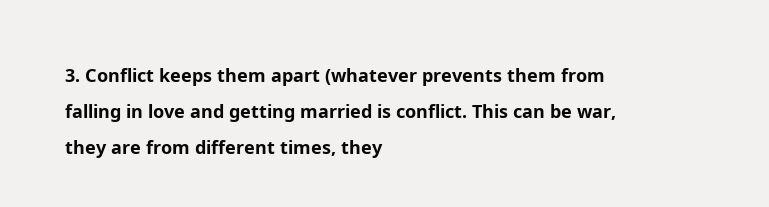3. Conflict keeps them apart (whatever prevents them from falling in love and getting married is conflict. This can be war, they are from different times, they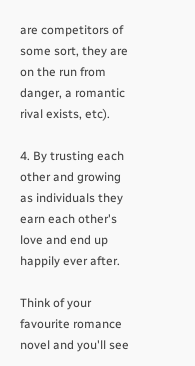are competitors of some sort, they are on the run from danger, a romantic rival exists, etc).

4. By trusting each other and growing as individuals they earn each other's love and end up happily ever after.

Think of your favourite romance novel and you'll see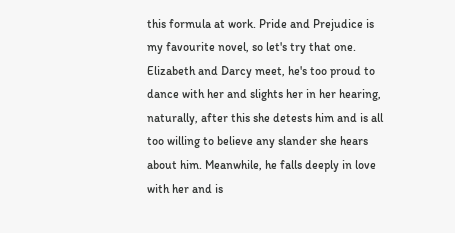this formula at work. Pride and Prejudice is my favourite novel, so let's try that one. Elizabeth and Darcy meet, he's too proud to dance with her and slights her in her hearing, naturally, after this she detests him and is all too willing to believe any slander she hears about him. Meanwhile, he falls deeply in love with her and is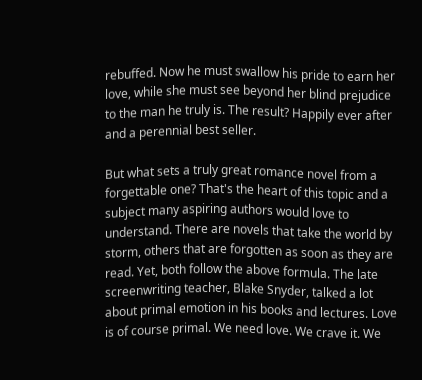rebuffed. Now he must swallow his pride to earn her love, while she must see beyond her blind prejudice to the man he truly is. The result? Happily ever after and a perennial best seller.

But what sets a truly great romance novel from a forgettable one? That's the heart of this topic and a subject many aspiring authors would love to understand. There are novels that take the world by storm, others that are forgotten as soon as they are read. Yet, both follow the above formula. The late screenwriting teacher, Blake Snyder, talked a lot about primal emotion in his books and lectures. Love is of course primal. We need love. We crave it. We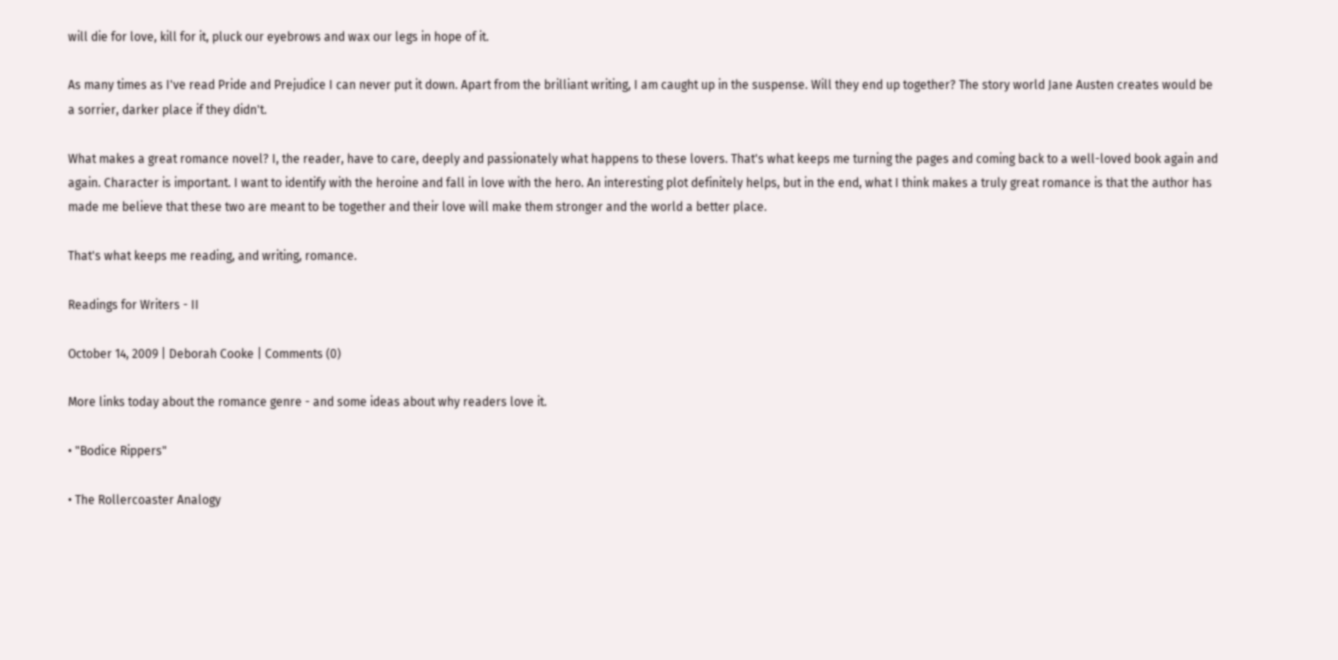will die for love, kill for it, pluck our eyebrows and wax our legs in hope of it.

As many times as I've read Pride and Prejudice I can never put it down. Apart from the brilliant writing, I am caught up in the suspense. Will they end up together? The story world Jane Austen creates would be a sorrier, darker place if they didn't.

What makes a great romance novel? I, the reader, have to care, deeply and passionately what happens to these lovers. That's what keeps me turning the pages and coming back to a well-loved book again and again. Character is important. I want to identify with the heroine and fall in love with the hero. An interesting plot definitely helps, but in the end, what I think makes a truly great romance is that the author has made me believe that these two are meant to be together and their love will make them stronger and the world a better place.

That's what keeps me reading, and writing, romance.

Readings for Writers - II

October 14, 2009 | Deborah Cooke | Comments (0)

More links today about the romance genre - and some ideas about why readers love it.

• "Bodice Rippers"

• The Rollercoaster Analogy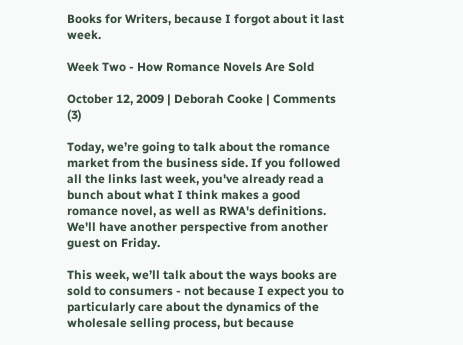Books for Writers, because I forgot about it last week.

Week Two - How Romance Novels Are Sold

October 12, 2009 | Deborah Cooke | Comments (3)

Today, we’re going to talk about the romance market from the business side. If you followed all the links last week, you've already read a bunch about what I think makes a good romance novel, as well as RWA's definitions. We'll have another perspective from another guest on Friday.

This week, we’ll talk about the ways books are sold to consumers - not because I expect you to particularly care about the dynamics of the wholesale selling process, but because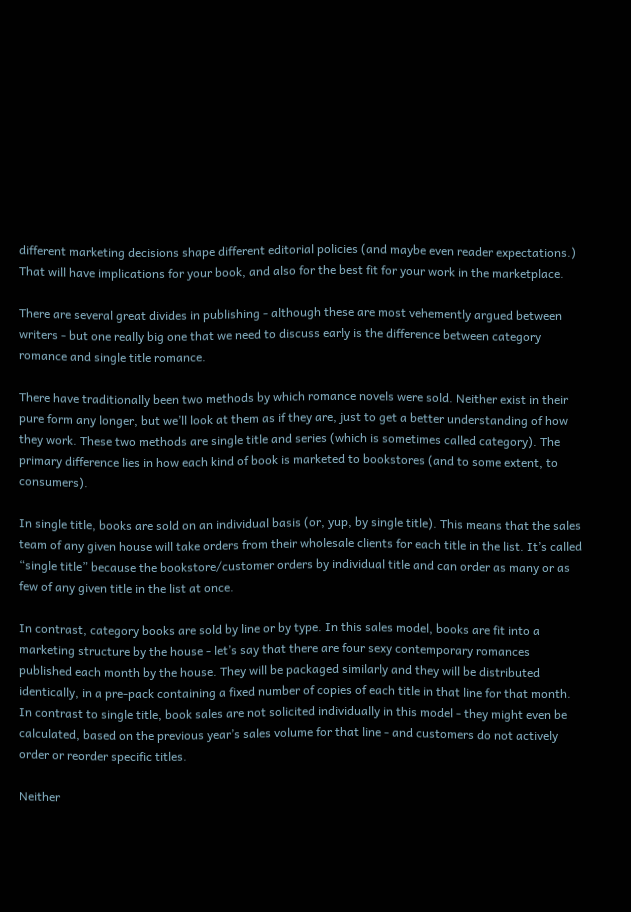different marketing decisions shape different editorial policies (and maybe even reader expectations.) That will have implications for your book, and also for the best fit for your work in the marketplace.

There are several great divides in publishing - although these are most vehemently argued between writers - but one really big one that we need to discuss early is the difference between category romance and single title romance.

There have traditionally been two methods by which romance novels were sold. Neither exist in their pure form any longer, but we’ll look at them as if they are, just to get a better understanding of how they work. These two methods are single title and series (which is sometimes called category). The primary difference lies in how each kind of book is marketed to bookstores (and to some extent, to consumers).

In single title, books are sold on an individual basis (or, yup, by single title). This means that the sales team of any given house will take orders from their wholesale clients for each title in the list. It’s called “single title” because the bookstore/customer orders by individual title and can order as many or as few of any given title in the list at once.

In contrast, category books are sold by line or by type. In this sales model, books are fit into a marketing structure by the house - let’s say that there are four sexy contemporary romances published each month by the house. They will be packaged similarly and they will be distributed identically, in a pre-pack containing a fixed number of copies of each title in that line for that month.  In contrast to single title, book sales are not solicited individually in this model - they might even be calculated, based on the previous year’s sales volume for that line - and customers do not actively order or reorder specific titles.

Neither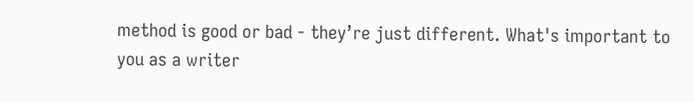method is good or bad - they’re just different. What's important to you as a writer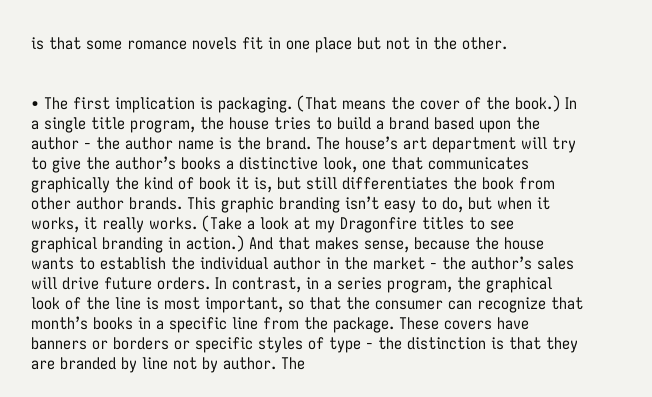is that some romance novels fit in one place but not in the other.


• The first implication is packaging. (That means the cover of the book.) In a single title program, the house tries to build a brand based upon the author - the author name is the brand. The house’s art department will try to give the author’s books a distinctive look, one that communicates graphically the kind of book it is, but still differentiates the book from other author brands. This graphic branding isn’t easy to do, but when it works, it really works. (Take a look at my Dragonfire titles to see graphical branding in action.) And that makes sense, because the house wants to establish the individual author in the market - the author’s sales will drive future orders. In contrast, in a series program, the graphical look of the line is most important, so that the consumer can recognize that month’s books in a specific line from the package. These covers have banners or borders or specific styles of type - the distinction is that they are branded by line not by author. The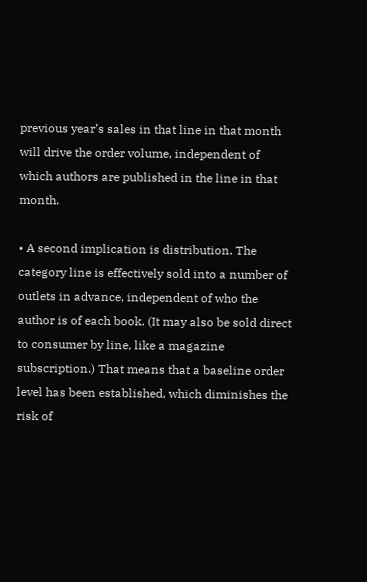previous year’s sales in that line in that month will drive the order volume, independent of which authors are published in the line in that month.

• A second implication is distribution. The category line is effectively sold into a number of outlets in advance, independent of who the author is of each book. (It may also be sold direct to consumer by line, like a magazine subscription.) That means that a baseline order level has been established, which diminishes the risk of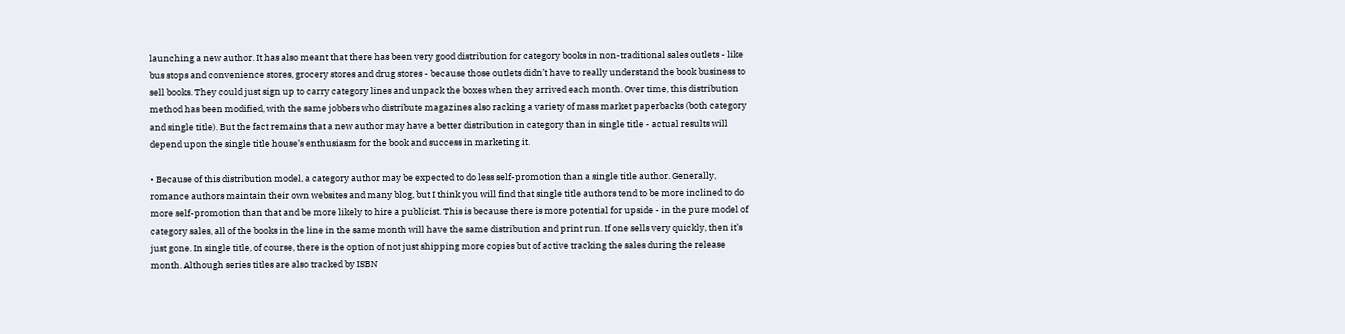launching a new author. It has also meant that there has been very good distribution for category books in non-traditional sales outlets - like bus stops and convenience stores, grocery stores and drug stores - because those outlets didn’t have to really understand the book business to sell books. They could just sign up to carry category lines and unpack the boxes when they arrived each month. Over time, this distribution method has been modified, with the same jobbers who distribute magazines also racking a variety of mass market paperbacks (both category and single title). But the fact remains that a new author may have a better distribution in category than in single title - actual results will depend upon the single title house’s enthusiasm for the book and success in marketing it.

• Because of this distribution model, a category author may be expected to do less self-promotion than a single title author. Generally, romance authors maintain their own websites and many blog, but I think you will find that single title authors tend to be more inclined to do more self-promotion than that and be more likely to hire a publicist. This is because there is more potential for upside - in the pure model of category sales, all of the books in the line in the same month will have the same distribution and print run. If one sells very quickly, then it’s just gone. In single title, of course, there is the option of not just shipping more copies but of active tracking the sales during the release month. Although series titles are also tracked by ISBN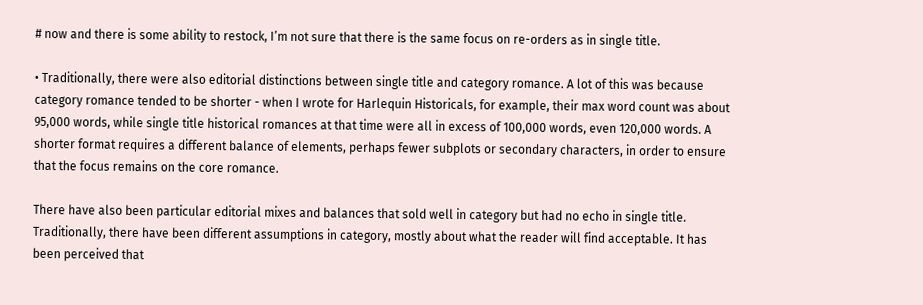# now and there is some ability to restock, I’m not sure that there is the same focus on re-orders as in single title.

• Traditionally, there were also editorial distinctions between single title and category romance. A lot of this was because category romance tended to be shorter - when I wrote for Harlequin Historicals, for example, their max word count was about 95,000 words, while single title historical romances at that time were all in excess of 100,000 words, even 120,000 words. A shorter format requires a different balance of elements, perhaps fewer subplots or secondary characters, in order to ensure that the focus remains on the core romance.

There have also been particular editorial mixes and balances that sold well in category but had no echo in single title. Traditionally, there have been different assumptions in category, mostly about what the reader will find acceptable. It has been perceived that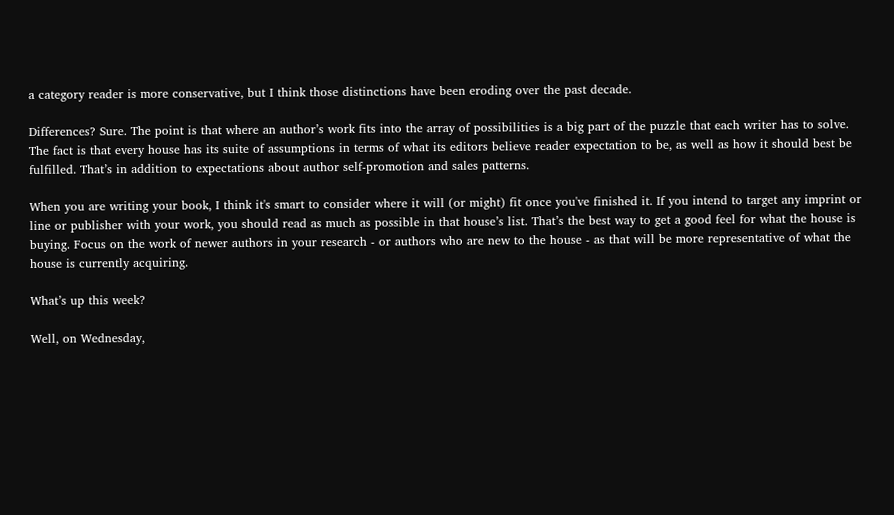a category reader is more conservative, but I think those distinctions have been eroding over the past decade.

Differences? Sure. The point is that where an author’s work fits into the array of possibilities is a big part of the puzzle that each writer has to solve. The fact is that every house has its suite of assumptions in terms of what its editors believe reader expectation to be, as well as how it should best be fulfilled. That’s in addition to expectations about author self-promotion and sales patterns.

When you are writing your book, I think it's smart to consider where it will (or might) fit once you've finished it. If you intend to target any imprint or line or publisher with your work, you should read as much as possible in that house’s list. That’s the best way to get a good feel for what the house is buying. Focus on the work of newer authors in your research - or authors who are new to the house - as that will be more representative of what the house is currently acquiring.

What’s up this week?

Well, on Wednesday,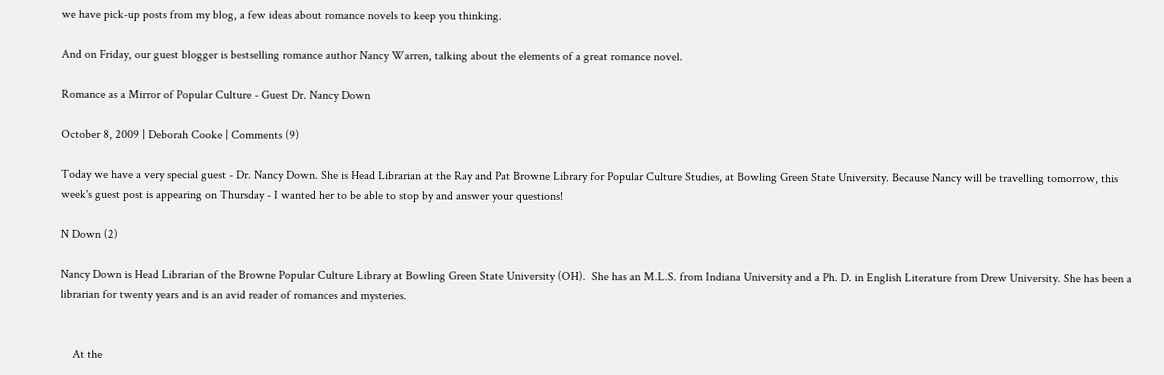we have pick-up posts from my blog, a few ideas about romance novels to keep you thinking.

And on Friday, our guest blogger is bestselling romance author Nancy Warren, talking about the elements of a great romance novel.

Romance as a Mirror of Popular Culture - Guest Dr. Nancy Down

October 8, 2009 | Deborah Cooke | Comments (9)

Today we have a very special guest - Dr. Nancy Down. She is Head Librarian at the Ray and Pat Browne Library for Popular Culture Studies, at Bowling Green State University. Because Nancy will be travelling tomorrow, this week's guest post is appearing on Thursday - I wanted her to be able to stop by and answer your questions!

N Down (2)

Nancy Down is Head Librarian of the Browne Popular Culture Library at Bowling Green State University (OH).  She has an M.L.S. from Indiana University and a Ph. D. in English Literature from Drew University. She has been a librarian for twenty years and is an avid reader of romances and mysteries.


    At the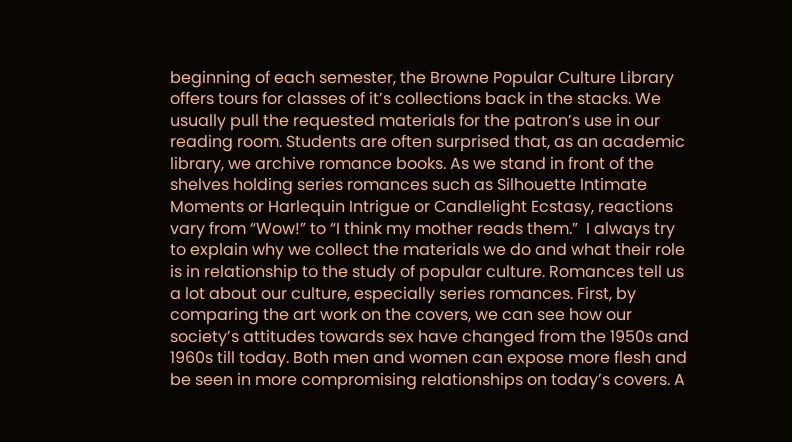beginning of each semester, the Browne Popular Culture Library offers tours for classes of it’s collections back in the stacks. We usually pull the requested materials for the patron’s use in our reading room. Students are often surprised that, as an academic library, we archive romance books. As we stand in front of the shelves holding series romances such as Silhouette Intimate Moments or Harlequin Intrigue or Candlelight Ecstasy, reactions vary from “Wow!” to “I think my mother reads them.”  I always try to explain why we collect the materials we do and what their role is in relationship to the study of popular culture. Romances tell us a lot about our culture, especially series romances. First, by comparing the art work on the covers, we can see how our society’s attitudes towards sex have changed from the 1950s and 1960s till today. Both men and women can expose more flesh and be seen in more compromising relationships on today’s covers. A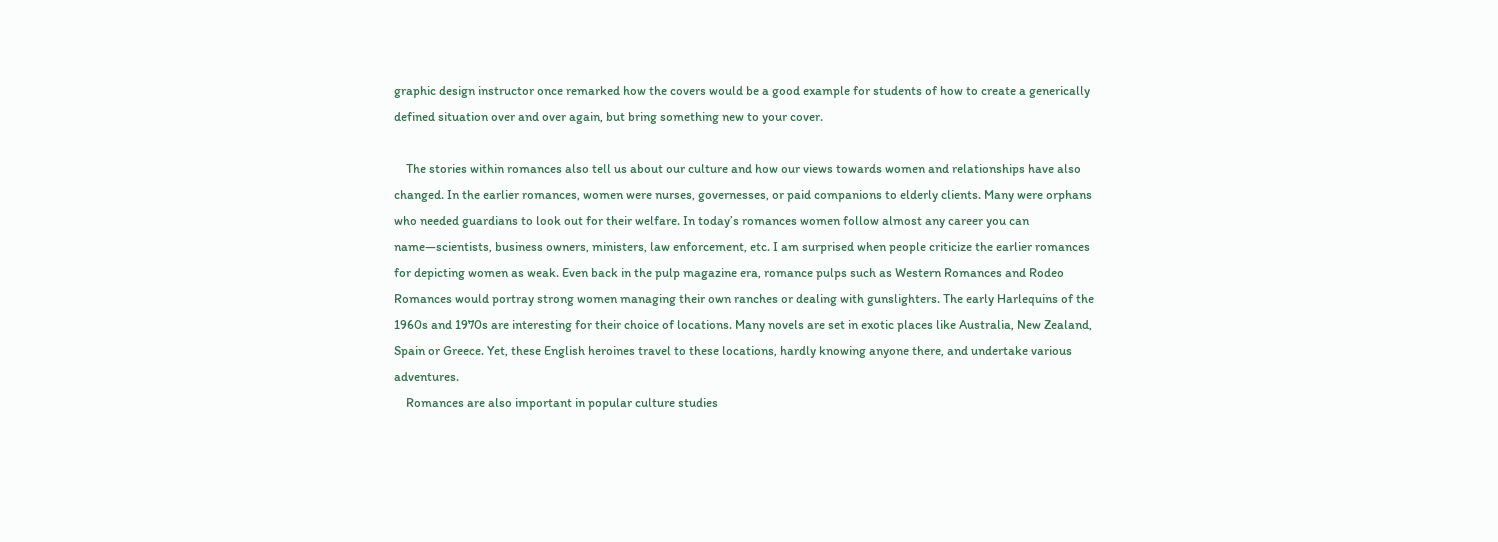graphic design instructor once remarked how the covers would be a good example for students of how to create a generically defined situation over and over again, but bring something new to your cover.

    The stories within romances also tell us about our culture and how our views towards women and relationships have also changed. In the earlier romances, women were nurses, governesses, or paid companions to elderly clients. Many were orphans who needed guardians to look out for their welfare. In today’s romances women follow almost any career you can name—scientists, business owners, ministers, law enforcement, etc. I am surprised when people criticize the earlier romances for depicting women as weak. Even back in the pulp magazine era, romance pulps such as Western Romances and Rodeo Romances would portray strong women managing their own ranches or dealing with gunslighters. The early Harlequins of the 1960s and 1970s are interesting for their choice of locations. Many novels are set in exotic places like Australia, New Zealand, Spain or Greece. Yet, these English heroines travel to these locations, hardly knowing anyone there, and undertake various adventures.
    Romances are also important in popular culture studies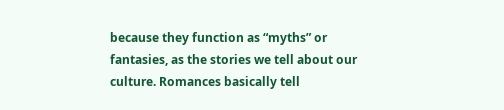because they function as “myths” or fantasies, as the stories we tell about our culture. Romances basically tell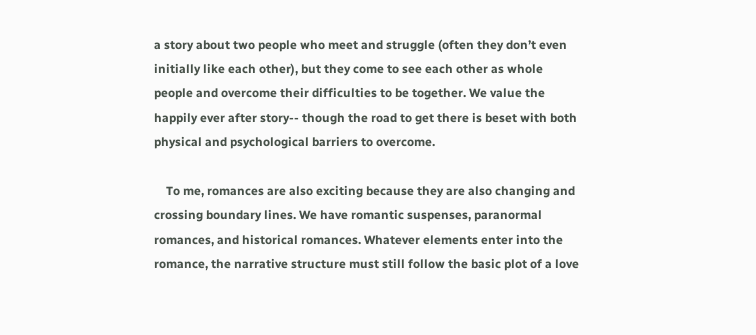a story about two people who meet and struggle (often they don’t even initially like each other), but they come to see each other as whole people and overcome their difficulties to be together. We value the happily ever after story-- though the road to get there is beset with both physical and psychological barriers to overcome.

    To me, romances are also exciting because they are also changing and crossing boundary lines. We have romantic suspenses, paranormal romances, and historical romances. Whatever elements enter into the romance, the narrative structure must still follow the basic plot of a love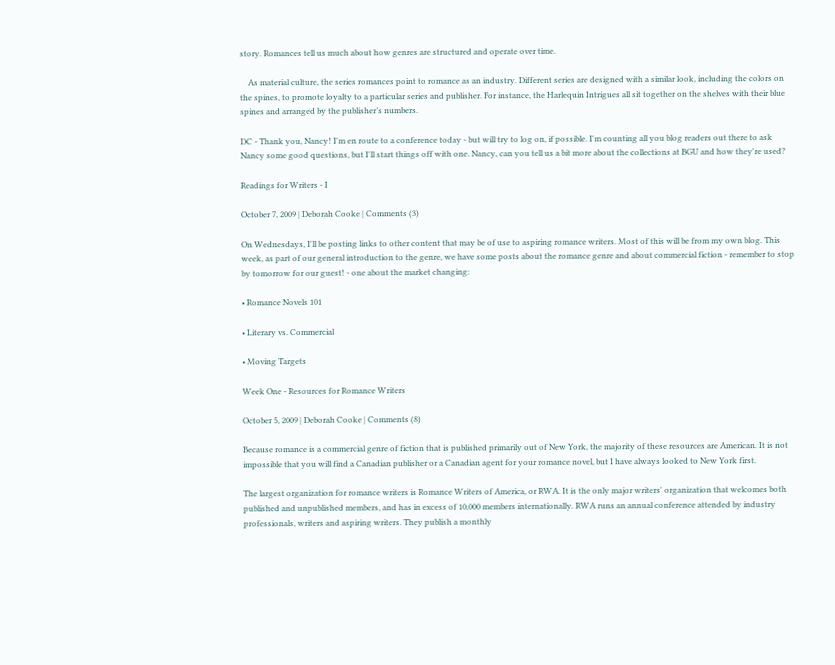story. Romances tell us much about how genres are structured and operate over time.

    As material culture, the series romances point to romance as an industry. Different series are designed with a similar look, including the colors on the spines, to promote loyalty to a particular series and publisher. For instance, the Harlequin Intrigues all sit together on the shelves with their blue spines and arranged by the publisher’s numbers.

DC - Thank you, Nancy! I'm en route to a conference today - but will try to log on, if possible. I'm counting all you blog readers out there to ask Nancy some good questions, but I'll start things off with one. Nancy, can you tell us a bit more about the collections at BGU and how they're used?

Readings for Writers - I

October 7, 2009 | Deborah Cooke | Comments (3)

On Wednesdays, I'll be posting links to other content that may be of use to aspiring romance writers. Most of this will be from my own blog. This week, as part of our general introduction to the genre, we have some posts about the romance genre and about commercial fiction - remember to stop by tomorrow for our guest! - one about the market changing:

• Romance Novels 101

• Literary vs. Commercial

• Moving Targets

Week One - Resources for Romance Writers

October 5, 2009 | Deborah Cooke | Comments (8)

Because romance is a commercial genre of fiction that is published primarily out of New York, the majority of these resources are American. It is not impossible that you will find a Canadian publisher or a Canadian agent for your romance novel, but I have always looked to New York first.

The largest organization for romance writers is Romance Writers of America, or RWA. It is the only major writers' organization that welcomes both published and unpublished members, and has in excess of 10,000 members internationally. RWA runs an annual conference attended by industry professionals, writers and aspiring writers. They publish a monthly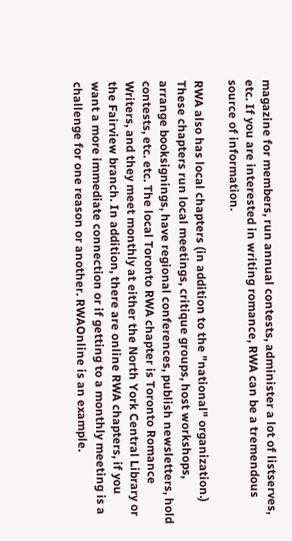magazine for members, run annual contests, administer a lot of listserves, etc. If you are interested in writing romance, RWA can be a tremendous source of information.

RWA also has local chapters (in addition to the "national" organization.) These chapters run local meetings, critique groups, host workshops, arrange booksignings, have regional conferences, publish newsletters, hold contests, etc. etc. The local Toronto RWA chapter is Toronto Romance Writers, and they meet monthly at either the North York Central Library or the Fairview branch. In addition, there are online RWA chapters, if you want a more immediate connection or if getting to a monthly meeting is a challenge for one reason or another. RWAOnline is an example.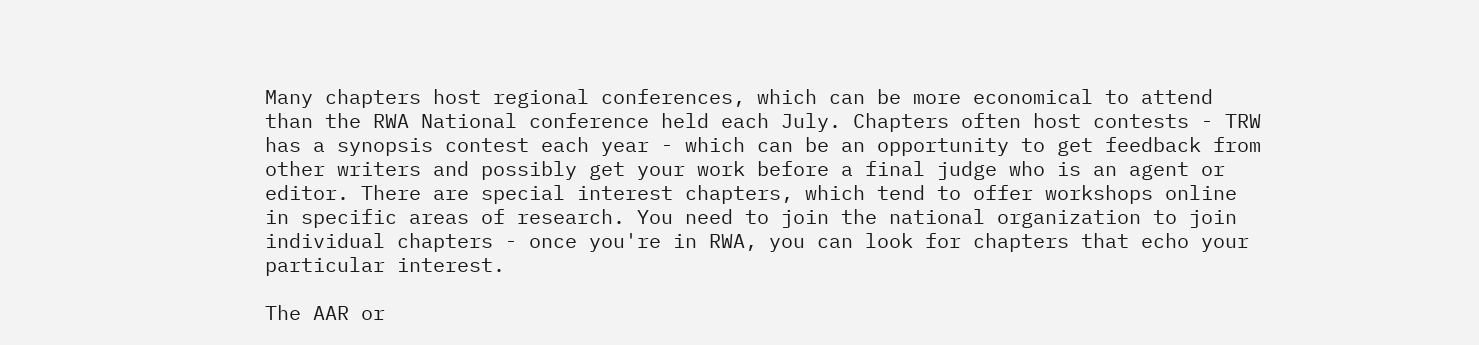Many chapters host regional conferences, which can be more economical to attend than the RWA National conference held each July. Chapters often host contests - TRW has a synopsis contest each year - which can be an opportunity to get feedback from other writers and possibly get your work before a final judge who is an agent or editor. There are special interest chapters, which tend to offer workshops online in specific areas of research. You need to join the national organization to join individual chapters - once you're in RWA, you can look for chapters that echo your particular interest.

The AAR or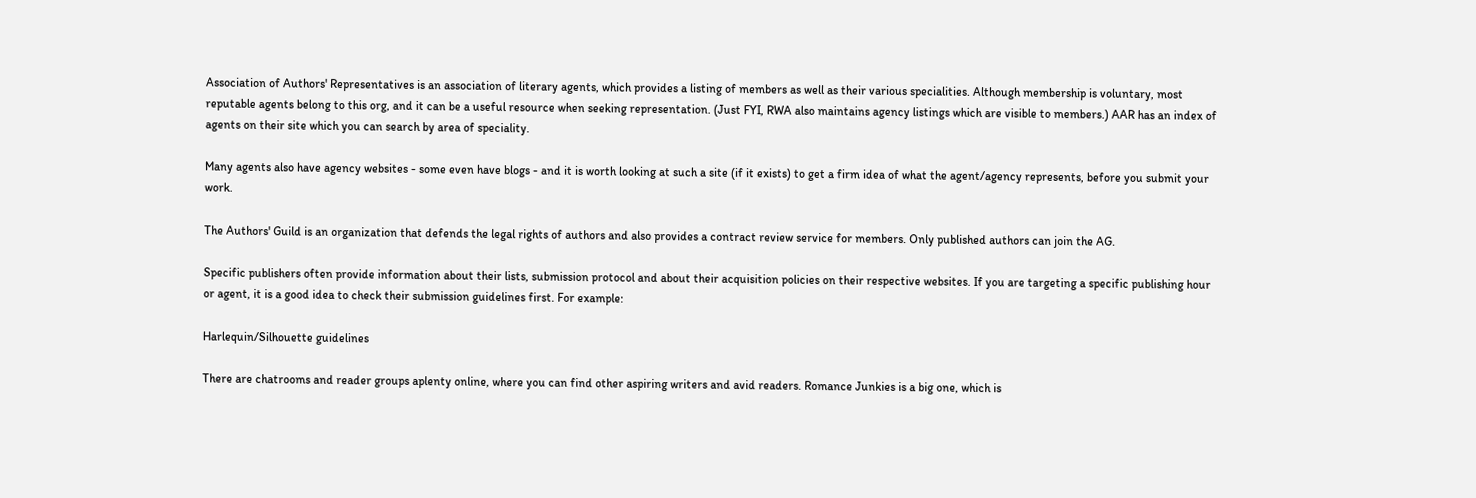Association of Authors' Representatives is an association of literary agents, which provides a listing of members as well as their various specialities. Although membership is voluntary, most reputable agents belong to this org, and it can be a useful resource when seeking representation. (Just FYI, RWA also maintains agency listings which are visible to members.) AAR has an index of agents on their site which you can search by area of speciality.

Many agents also have agency websites - some even have blogs - and it is worth looking at such a site (if it exists) to get a firm idea of what the agent/agency represents, before you submit your work.

The Authors' Guild is an organization that defends the legal rights of authors and also provides a contract review service for members. Only published authors can join the AG.

Specific publishers often provide information about their lists, submission protocol and about their acquisition policies on their respective websites. If you are targeting a specific publishing hour or agent, it is a good idea to check their submission guidelines first. For example:

Harlequin/Silhouette guidelines

There are chatrooms and reader groups aplenty online, where you can find other aspiring writers and avid readers. Romance Junkies is a big one, which is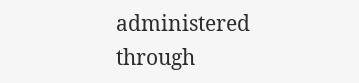administered through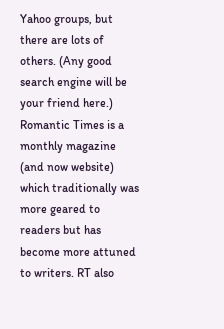Yahoo groups, but there are lots of others. (Any good search engine will be your friend here.) Romantic Times is a monthly magazine (and now website) which traditionally was more geared to readers but has become more attuned to writers. RT also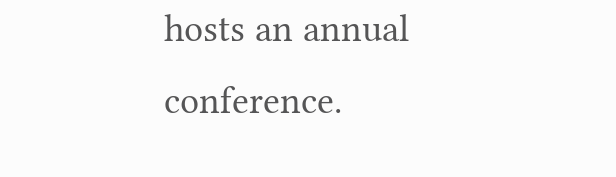hosts an annual conference.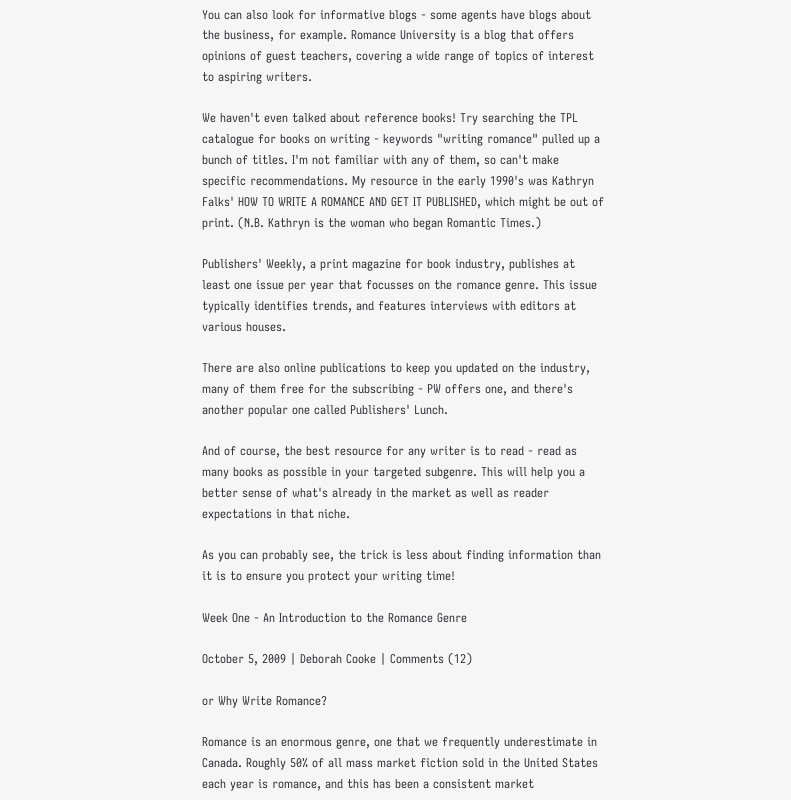You can also look for informative blogs - some agents have blogs about the business, for example. Romance University is a blog that offers opinions of guest teachers, covering a wide range of topics of interest to aspiring writers.

We haven't even talked about reference books! Try searching the TPL catalogue for books on writing - keywords "writing romance" pulled up a bunch of titles. I'm not familiar with any of them, so can't make specific recommendations. My resource in the early 1990's was Kathryn Falks' HOW TO WRITE A ROMANCE AND GET IT PUBLISHED, which might be out of print. (N.B. Kathryn is the woman who began Romantic Times.)

Publishers' Weekly, a print magazine for book industry, publishes at least one issue per year that focusses on the romance genre. This issue typically identifies trends, and features interviews with editors at various houses.

There are also online publications to keep you updated on the industry, many of them free for the subscribing - PW offers one, and there's another popular one called Publishers' Lunch.

And of course, the best resource for any writer is to read - read as many books as possible in your targeted subgenre. This will help you a better sense of what's already in the market as well as reader expectations in that niche.

As you can probably see, the trick is less about finding information than it is to ensure you protect your writing time!

Week One - An Introduction to the Romance Genre

October 5, 2009 | Deborah Cooke | Comments (12)

or Why Write Romance?

Romance is an enormous genre, one that we frequently underestimate in Canada. Roughly 50% of all mass market fiction sold in the United States each year is romance, and this has been a consistent market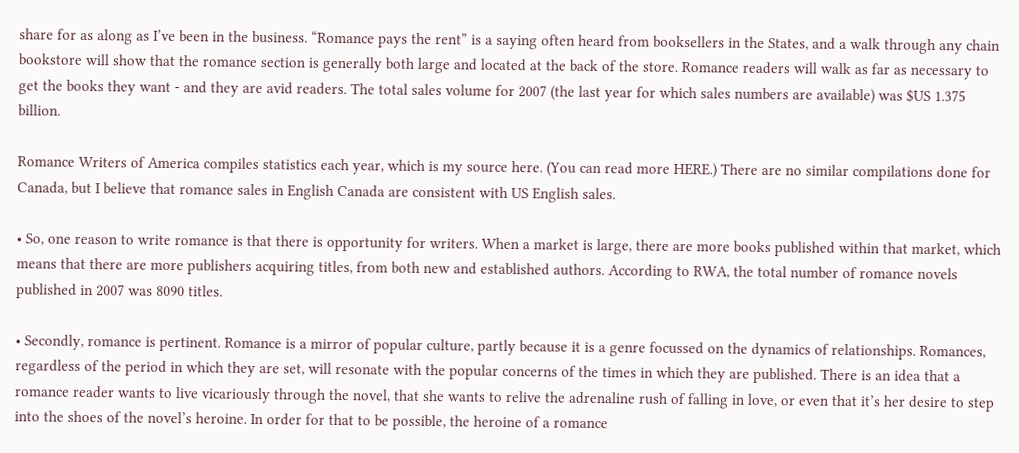share for as along as I’ve been in the business. “Romance pays the rent” is a saying often heard from booksellers in the States, and a walk through any chain bookstore will show that the romance section is generally both large and located at the back of the store. Romance readers will walk as far as necessary to get the books they want - and they are avid readers. The total sales volume for 2007 (the last year for which sales numbers are available) was $US 1.375 billion.

Romance Writers of America compiles statistics each year, which is my source here. (You can read more HERE.) There are no similar compilations done for Canada, but I believe that romance sales in English Canada are consistent with US English sales.

• So, one reason to write romance is that there is opportunity for writers. When a market is large, there are more books published within that market, which means that there are more publishers acquiring titles, from both new and established authors. According to RWA, the total number of romance novels published in 2007 was 8090 titles.

• Secondly, romance is pertinent. Romance is a mirror of popular culture, partly because it is a genre focussed on the dynamics of relationships. Romances, regardless of the period in which they are set, will resonate with the popular concerns of the times in which they are published. There is an idea that a romance reader wants to live vicariously through the novel, that she wants to relive the adrenaline rush of falling in love, or even that it’s her desire to step into the shoes of the novel’s heroine. In order for that to be possible, the heroine of a romance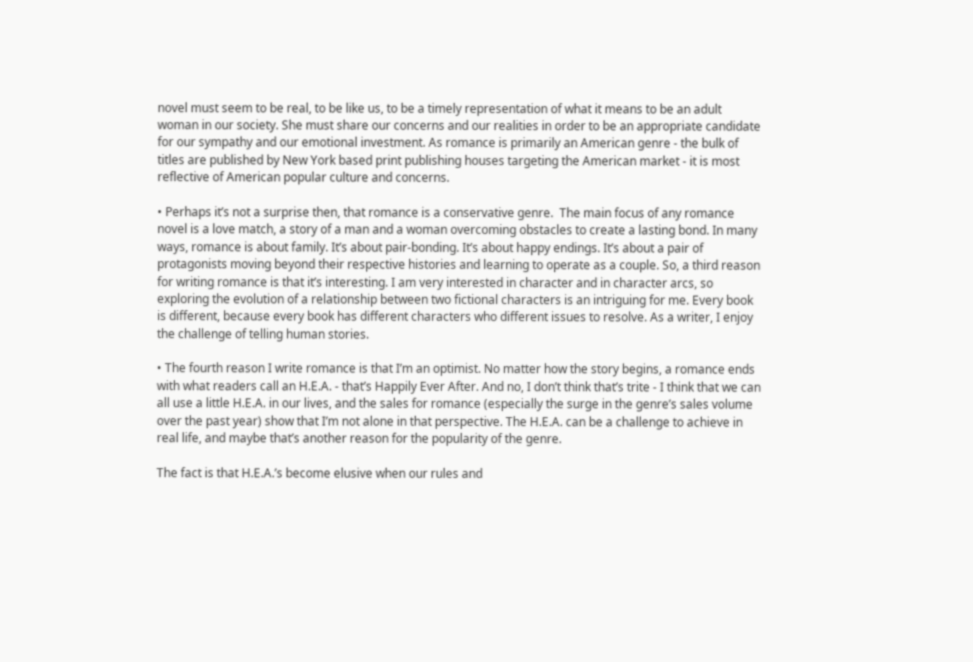novel must seem to be real, to be like us, to be a timely representation of what it means to be an adult woman in our society. She must share our concerns and our realities in order to be an appropriate candidate for our sympathy and our emotional investment. As romance is primarily an American genre - the bulk of titles are published by New York based print publishing houses targeting the American market - it is most reflective of American popular culture and concerns.

• Perhaps it’s not a surprise then, that romance is a conservative genre.  The main focus of any romance novel is a love match, a story of a man and a woman overcoming obstacles to create a lasting bond. In many ways, romance is about family. It’s about pair-bonding. It’s about happy endings. It’s about a pair of protagonists moving beyond their respective histories and learning to operate as a couple. So, a third reason for writing romance is that it’s interesting. I am very interested in character and in character arcs, so exploring the evolution of a relationship between two fictional characters is an intriguing for me. Every book is different, because every book has different characters who different issues to resolve. As a writer, I enjoy the challenge of telling human stories.

• The fourth reason I write romance is that I’m an optimist. No matter how the story begins, a romance ends with what readers call an H.E.A. - that’s Happily Ever After. And no, I don’t think that’s trite - I think that we can all use a little H.E.A. in our lives, and the sales for romance (especially the surge in the genre’s sales volume over the past year) show that I’m not alone in that perspective. The H.E.A. can be a challenge to achieve in real life, and maybe that’s another reason for the popularity of the genre.

The fact is that H.E.A.’s become elusive when our rules and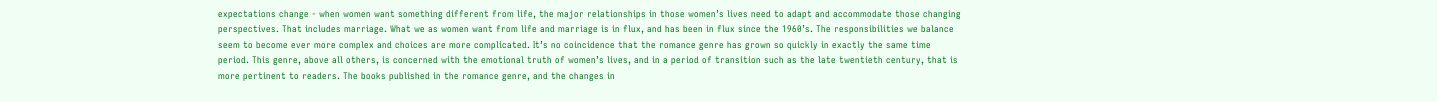expectations change - when women want something different from life, the major relationships in those women’s lives need to adapt and accommodate those changing perspectives. That includes marriage. What we as women want from life and marriage is in flux, and has been in flux since the 1960’s. The responsibilities we balance seem to become ever more complex and choices are more complicated. It’s no coincidence that the romance genre has grown so quickly in exactly the same time period. This genre, above all others, is concerned with the emotional truth of women’s lives, and in a period of transition such as the late twentieth century, that is more pertinent to readers. The books published in the romance genre, and the changes in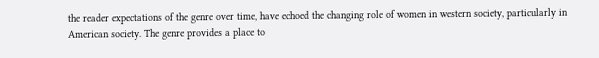the reader expectations of the genre over time, have echoed the changing role of women in western society, particularly in American society. The genre provides a place to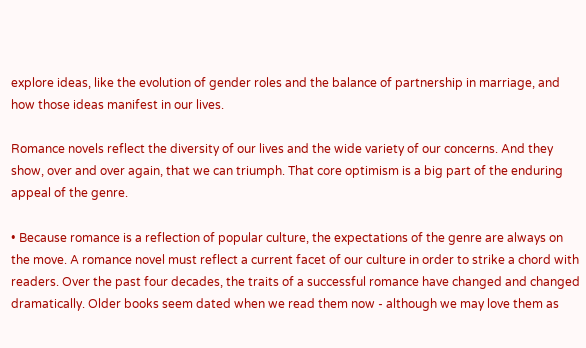explore ideas, like the evolution of gender roles and the balance of partnership in marriage, and how those ideas manifest in our lives.

Romance novels reflect the diversity of our lives and the wide variety of our concerns. And they show, over and over again, that we can triumph. That core optimism is a big part of the enduring appeal of the genre.

• Because romance is a reflection of popular culture, the expectations of the genre are always on the move. A romance novel must reflect a current facet of our culture in order to strike a chord with readers. Over the past four decades, the traits of a successful romance have changed and changed dramatically. Older books seem dated when we read them now - although we may love them as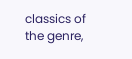classics of the genre,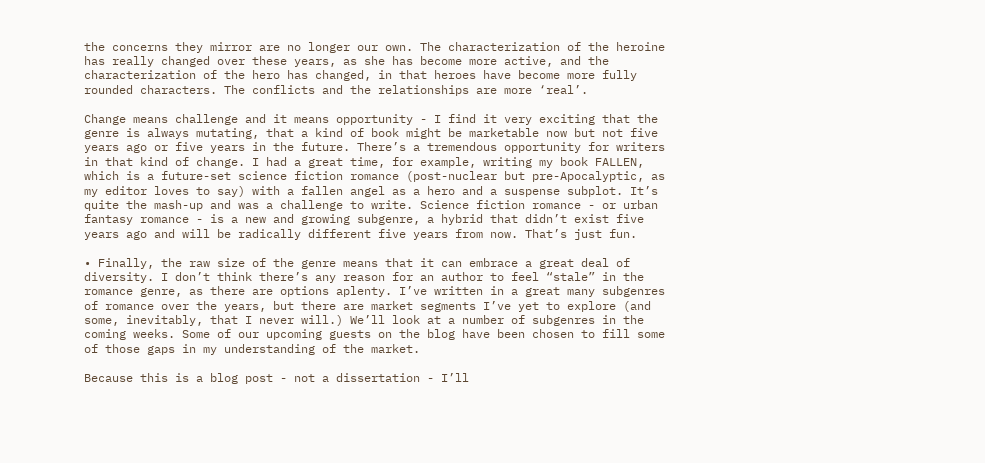the concerns they mirror are no longer our own. The characterization of the heroine has really changed over these years, as she has become more active, and the characterization of the hero has changed, in that heroes have become more fully rounded characters. The conflicts and the relationships are more ‘real’.

Change means challenge and it means opportunity - I find it very exciting that the genre is always mutating, that a kind of book might be marketable now but not five years ago or five years in the future. There’s a tremendous opportunity for writers in that kind of change. I had a great time, for example, writing my book FALLEN, which is a future-set science fiction romance (post-nuclear but pre-Apocalyptic, as my editor loves to say) with a fallen angel as a hero and a suspense subplot. It’s quite the mash-up and was a challenge to write. Science fiction romance - or urban fantasy romance - is a new and growing subgenre, a hybrid that didn’t exist five years ago and will be radically different five years from now. That’s just fun.

• Finally, the raw size of the genre means that it can embrace a great deal of diversity. I don’t think there’s any reason for an author to feel “stale” in the romance genre, as there are options aplenty. I’ve written in a great many subgenres of romance over the years, but there are market segments I’ve yet to explore (and some, inevitably, that I never will.) We’ll look at a number of subgenres in the coming weeks. Some of our upcoming guests on the blog have been chosen to fill some of those gaps in my understanding of the market.

Because this is a blog post - not a dissertation - I’ll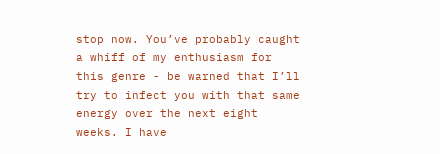stop now. You’ve probably caught a whiff of my enthusiasm for this genre - be warned that I’ll try to infect you with that same energy over the next eight weeks. I have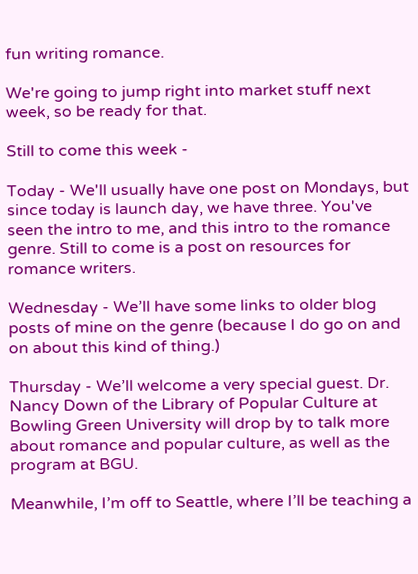fun writing romance.

We're going to jump right into market stuff next week, so be ready for that.

Still to come this week -

Today - We'll usually have one post on Mondays, but since today is launch day, we have three. You've seen the intro to me, and this intro to the romance genre. Still to come is a post on resources for romance writers.

Wednesday - We’ll have some links to older blog posts of mine on the genre (because I do go on and on about this kind of thing.)

Thursday - We’ll welcome a very special guest. Dr. Nancy Down of the Library of Popular Culture at Bowling Green University will drop by to talk more about romance and popular culture, as well as the program at BGU.

Meanwhile, I’m off to Seattle, where I’ll be teaching a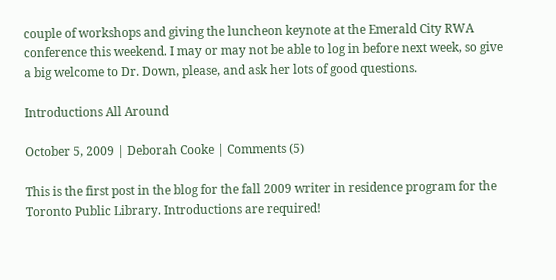couple of workshops and giving the luncheon keynote at the Emerald City RWA conference this weekend. I may or may not be able to log in before next week, so give a big welcome to Dr. Down, please, and ask her lots of good questions.

Introductions All Around

October 5, 2009 | Deborah Cooke | Comments (5)

This is the first post in the blog for the fall 2009 writer in residence program for the Toronto Public Library. Introductions are required!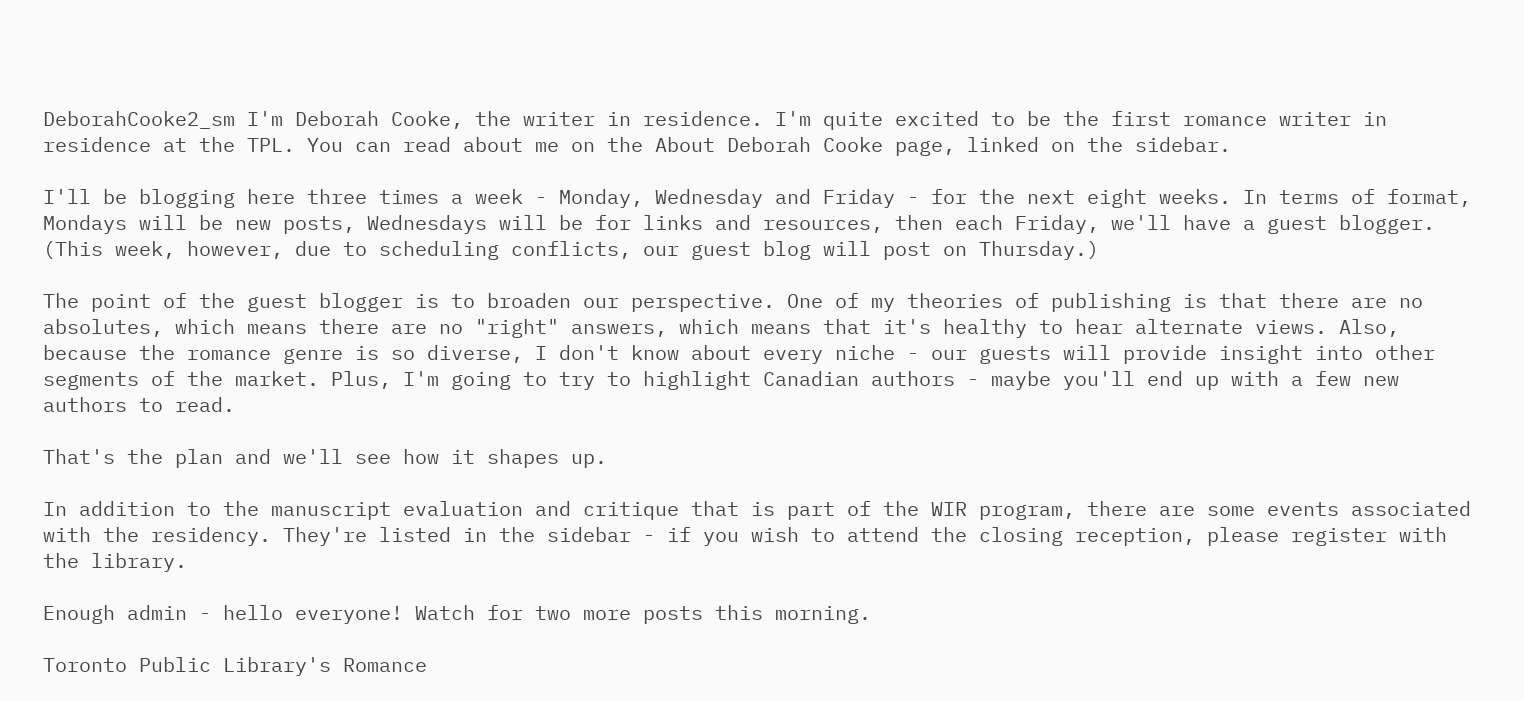DeborahCooke2_sm I'm Deborah Cooke, the writer in residence. I'm quite excited to be the first romance writer in residence at the TPL. You can read about me on the About Deborah Cooke page, linked on the sidebar.

I'll be blogging here three times a week - Monday, Wednesday and Friday - for the next eight weeks. In terms of format, Mondays will be new posts, Wednesdays will be for links and resources, then each Friday, we'll have a guest blogger. (This week, however, due to scheduling conflicts, our guest blog will post on Thursday.)

The point of the guest blogger is to broaden our perspective. One of my theories of publishing is that there are no absolutes, which means there are no "right" answers, which means that it's healthy to hear alternate views. Also, because the romance genre is so diverse, I don't know about every niche - our guests will provide insight into other segments of the market. Plus, I'm going to try to highlight Canadian authors - maybe you'll end up with a few new authors to read.

That's the plan and we'll see how it shapes up.

In addition to the manuscript evaluation and critique that is part of the WIR program, there are some events associated with the residency. They're listed in the sidebar - if you wish to attend the closing reception, please register with the library.

Enough admin - hello everyone! Watch for two more posts this morning.

Toronto Public Library's Romance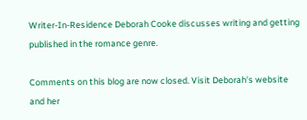Writer-In-Residence Deborah Cooke discusses writing and getting published in the romance genre.

Comments on this blog are now closed. Visit Deborah's website and her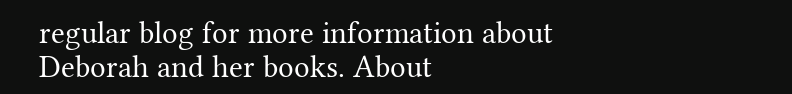regular blog for more information about Deborah and her books. About